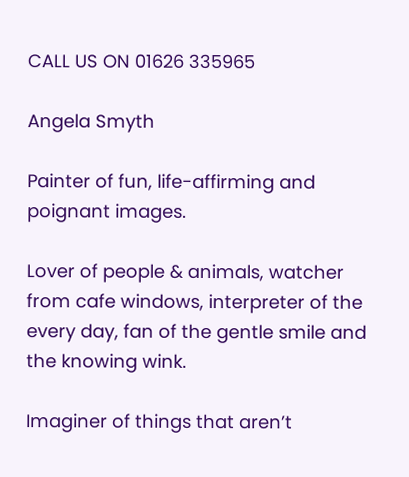CALL US ON 01626 335965

Angela Smyth

Painter of fun, life-affirming and poignant images.

Lover of people & animals, watcher from cafe windows, interpreter of the every day, fan of the gentle smile and the knowing wink.

Imaginer of things that aren’t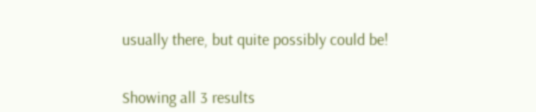usually there, but quite possibly could be!


Showing all 3 results